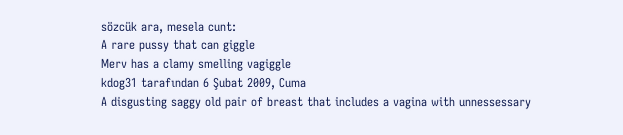sözcük ara, mesela cunt:
A rare pussy that can giggle
Merv has a clamy smelling vagiggle
kdog31 tarafından 6 Şubat 2009, Cuma
A disgusting saggy old pair of breast that includes a vagina with unnessessary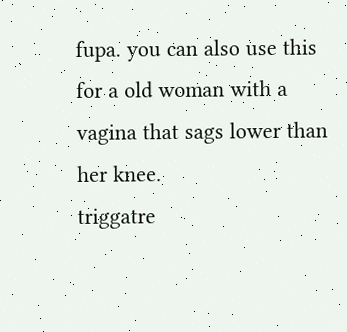fupa. you can also use this for a old woman with a vagina that sags lower than her knee.
triggatre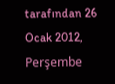tarafından 26 Ocak 2012, Perşembe